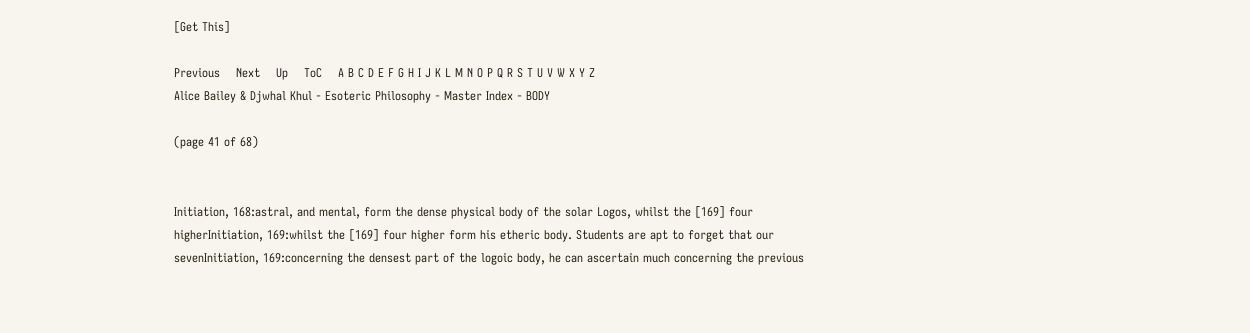[Get This]

Previous    Next    Up    ToC    A B C D E F G H I J K L M N O P Q R S T U V W X Y Z
Alice Bailey & Djwhal Khul - Esoteric Philosophy - Master Index - BODY

(page 41 of 68)


Initiation, 168:astral, and mental, form the dense physical body of the solar Logos, whilst the [169] four higherInitiation, 169:whilst the [169] four higher form his etheric body. Students are apt to forget that our sevenInitiation, 169:concerning the densest part of the logoic body, he can ascertain much concerning the previous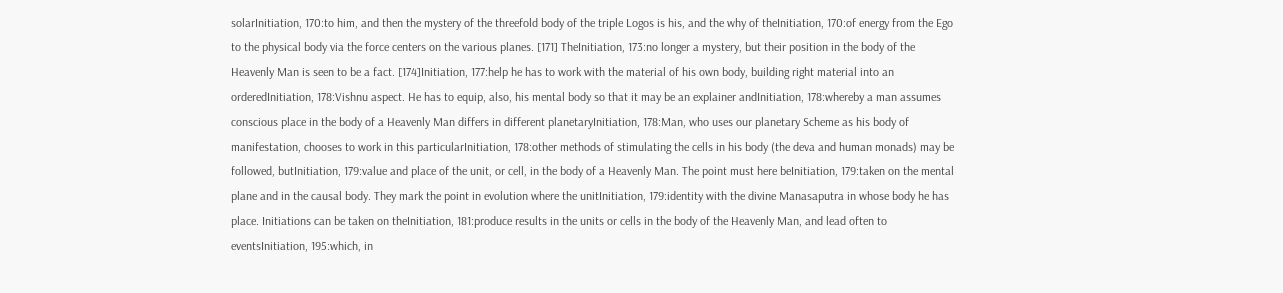solarInitiation, 170:to him, and then the mystery of the threefold body of the triple Logos is his, and the why of theInitiation, 170:of energy from the Ego to the physical body via the force centers on the various planes. [171] TheInitiation, 173:no longer a mystery, but their position in the body of the Heavenly Man is seen to be a fact. [174]Initiation, 177:help he has to work with the material of his own body, building right material into an orderedInitiation, 178:Vishnu aspect. He has to equip, also, his mental body so that it may be an explainer andInitiation, 178:whereby a man assumes conscious place in the body of a Heavenly Man differs in different planetaryInitiation, 178:Man, who uses our planetary Scheme as his body of manifestation, chooses to work in this particularInitiation, 178:other methods of stimulating the cells in his body (the deva and human monads) may be followed, butInitiation, 179:value and place of the unit, or cell, in the body of a Heavenly Man. The point must here beInitiation, 179:taken on the mental plane and in the causal body. They mark the point in evolution where the unitInitiation, 179:identity with the divine Manasaputra in whose body he has place. Initiations can be taken on theInitiation, 181:produce results in the units or cells in the body of the Heavenly Man, and lead often to eventsInitiation, 195:which, in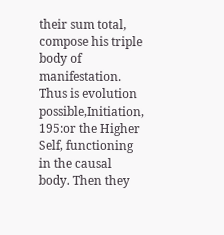their sum total, compose his triple body of manifestation. Thus is evolution possible,Initiation, 195:or the Higher Self, functioning in the causal body. Then they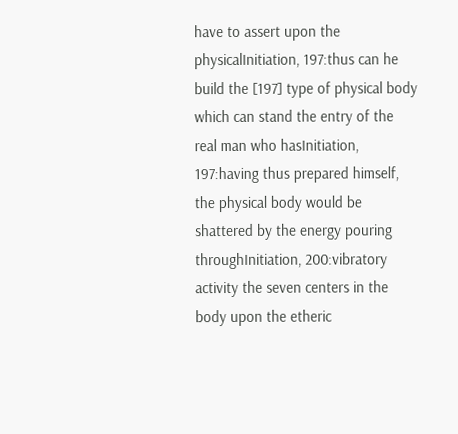have to assert upon the physicalInitiation, 197:thus can he build the [197] type of physical body which can stand the entry of the real man who hasInitiation, 197:having thus prepared himself, the physical body would be shattered by the energy pouring throughInitiation, 200:vibratory activity the seven centers in the body upon the etheric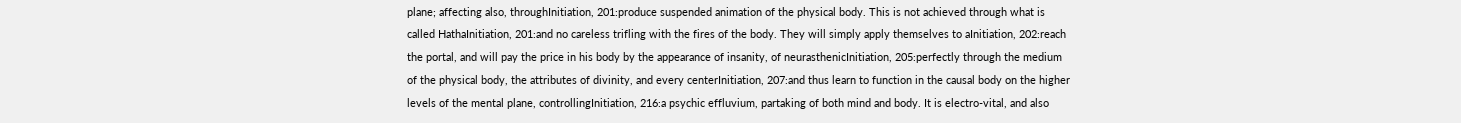plane; affecting also, throughInitiation, 201:produce suspended animation of the physical body. This is not achieved through what is called HathaInitiation, 201:and no careless trifling with the fires of the body. They will simply apply themselves to aInitiation, 202:reach the portal, and will pay the price in his body by the appearance of insanity, of neurasthenicInitiation, 205:perfectly through the medium of the physical body, the attributes of divinity, and every centerInitiation, 207:and thus learn to function in the causal body on the higher levels of the mental plane, controllingInitiation, 216:a psychic effluvium, partaking of both mind and body. It is electro-vital, and also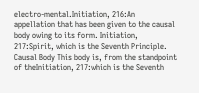electro-mental.Initiation, 216:An appellation that has been given to the causal body owing to its form. Initiation, 217:Spirit, which is the Seventh Principle. Causal Body This body is, from the standpoint of theInitiation, 217:which is the Seventh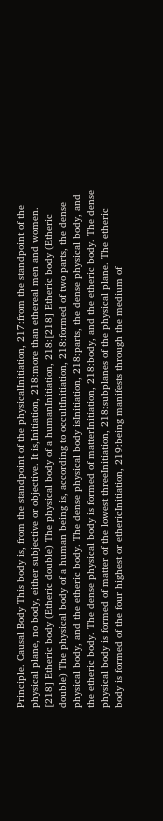Principle. Causal Body This body is, from the standpoint of the physicalInitiation, 217:from the standpoint of the physical plane, no body, either subjective or objective. It is,Initiation, 218:more than ethereal men and women. [218] Etheric body (Etheric double) The physical body of a humanInitiation, 218:[218] Etheric body (Etheric double) The physical body of a human being is, according to occultInitiation, 218:formed of two parts, the dense physical body, and the etheric body. The dense physical body isInitiation, 218:parts, the dense physical body, and the etheric body. The dense physical body is formed of matterInitiation, 218:body, and the etheric body. The dense physical body is formed of matter of the lowest threeInitiation, 218:subplanes of the physical plane. The etheric body is formed of the four highest or ethericInitiation, 219:being manifests through the medium of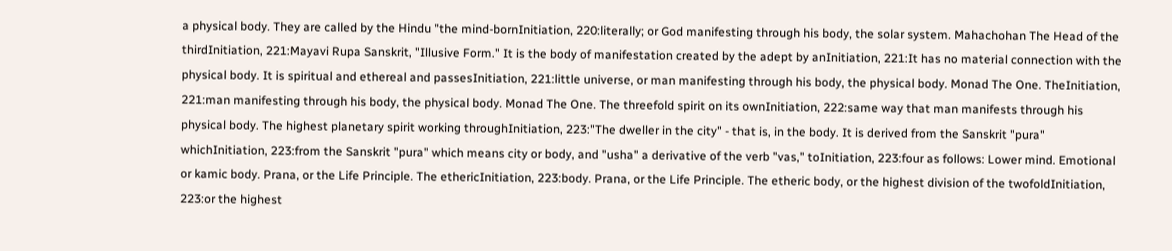a physical body. They are called by the Hindu "the mind-bornInitiation, 220:literally; or God manifesting through his body, the solar system. Mahachohan The Head of the thirdInitiation, 221:Mayavi Rupa Sanskrit, "Illusive Form." It is the body of manifestation created by the adept by anInitiation, 221:It has no material connection with the physical body. It is spiritual and ethereal and passesInitiation, 221:little universe, or man manifesting through his body, the physical body. Monad The One. TheInitiation, 221:man manifesting through his body, the physical body. Monad The One. The threefold spirit on its ownInitiation, 222:same way that man manifests through his physical body. The highest planetary spirit working throughInitiation, 223:"The dweller in the city" - that is, in the body. It is derived from the Sanskrit "pura" whichInitiation, 223:from the Sanskrit "pura" which means city or body, and "usha" a derivative of the verb "vas," toInitiation, 223:four as follows: Lower mind. Emotional or kamic body. Prana, or the Life Principle. The ethericInitiation, 223:body. Prana, or the Life Principle. The etheric body, or the highest division of the twofoldInitiation, 223:or the highest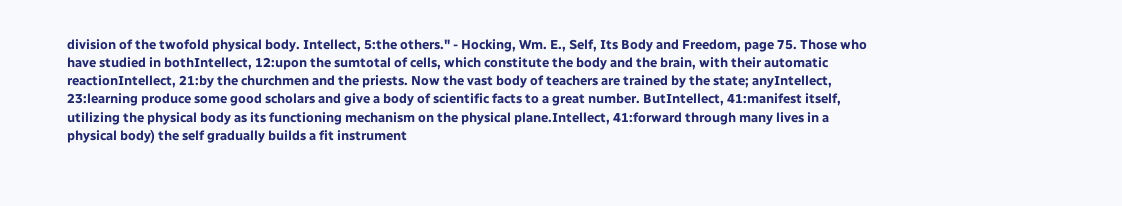division of the twofold physical body. Intellect, 5:the others." - Hocking, Wm. E., Self, Its Body and Freedom, page 75. Those who have studied in bothIntellect, 12:upon the sumtotal of cells, which constitute the body and the brain, with their automatic reactionIntellect, 21:by the churchmen and the priests. Now the vast body of teachers are trained by the state; anyIntellect, 23:learning produce some good scholars and give a body of scientific facts to a great number. ButIntellect, 41:manifest itself, utilizing the physical body as its functioning mechanism on the physical plane.Intellect, 41:forward through many lives in a physical body) the self gradually builds a fit instrument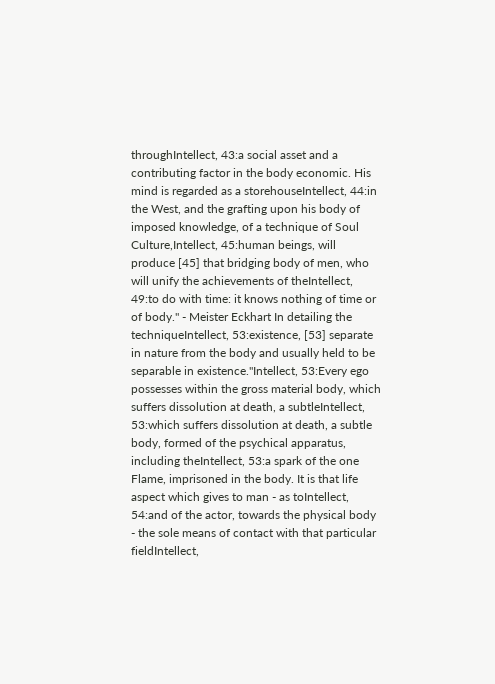throughIntellect, 43:a social asset and a contributing factor in the body economic. His mind is regarded as a storehouseIntellect, 44:in the West, and the grafting upon his body of imposed knowledge, of a technique of Soul Culture,Intellect, 45:human beings, will produce [45] that bridging body of men, who will unify the achievements of theIntellect, 49:to do with time: it knows nothing of time or of body." - Meister Eckhart In detailing the techniqueIntellect, 53:existence, [53] separate in nature from the body and usually held to be separable in existence."Intellect, 53:Every ego possesses within the gross material body, which suffers dissolution at death, a subtleIntellect, 53:which suffers dissolution at death, a subtle body, formed of the psychical apparatus, including theIntellect, 53:a spark of the one Flame, imprisoned in the body. It is that life aspect which gives to man - as toIntellect, 54:and of the actor, towards the physical body - the sole means of contact with that particular fieldIntellect,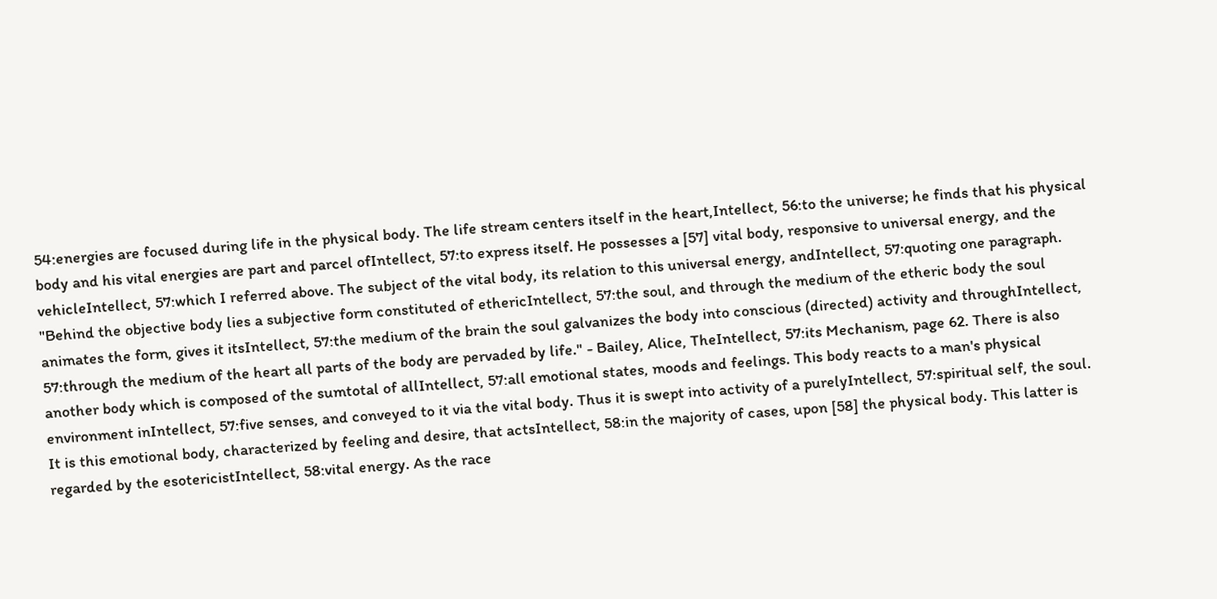54:energies are focused during life in the physical body. The life stream centers itself in the heart,Intellect, 56:to the universe; he finds that his physical body and his vital energies are part and parcel ofIntellect, 57:to express itself. He possesses a [57] vital body, responsive to universal energy, and the vehicleIntellect, 57:which I referred above. The subject of the vital body, its relation to this universal energy, andIntellect, 57:quoting one paragraph. "Behind the objective body lies a subjective form constituted of ethericIntellect, 57:the soul, and through the medium of the etheric body the soul animates the form, gives it itsIntellect, 57:the medium of the brain the soul galvanizes the body into conscious (directed) activity and throughIntellect, 57:through the medium of the heart all parts of the body are pervaded by life." - Bailey, Alice, TheIntellect, 57:its Mechanism, page 62. There is also another body which is composed of the sumtotal of allIntellect, 57:all emotional states, moods and feelings. This body reacts to a man's physical environment inIntellect, 57:five senses, and conveyed to it via the vital body. Thus it is swept into activity of a purelyIntellect, 57:spiritual self, the soul. It is this emotional body, characterized by feeling and desire, that actsIntellect, 58:in the majority of cases, upon [58] the physical body. This latter is regarded by the esotericistIntellect, 58:vital energy. As the race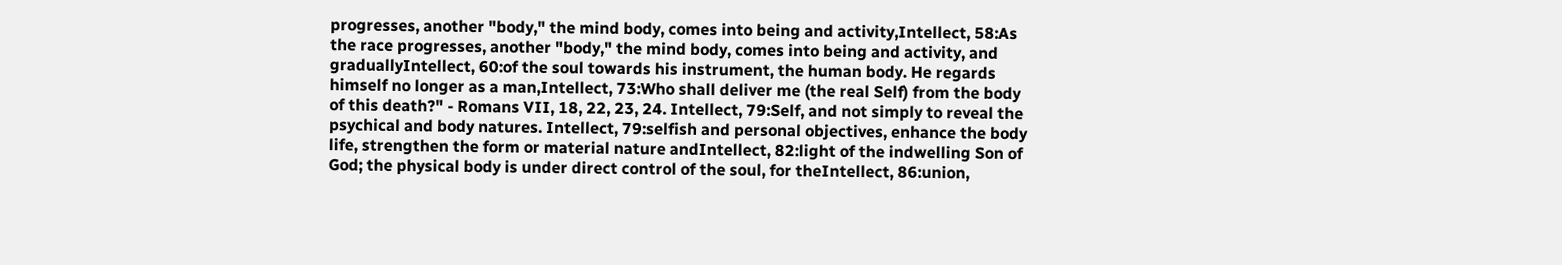progresses, another "body," the mind body, comes into being and activity,Intellect, 58:As the race progresses, another "body," the mind body, comes into being and activity, and graduallyIntellect, 60:of the soul towards his instrument, the human body. He regards himself no longer as a man,Intellect, 73:Who shall deliver me (the real Self) from the body of this death?" - Romans VII, 18, 22, 23, 24. Intellect, 79:Self, and not simply to reveal the psychical and body natures. Intellect, 79:selfish and personal objectives, enhance the body life, strengthen the form or material nature andIntellect, 82:light of the indwelling Son of God; the physical body is under direct control of the soul, for theIntellect, 86:union,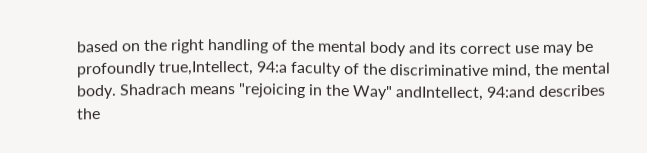based on the right handling of the mental body and its correct use may be profoundly true,Intellect, 94:a faculty of the discriminative mind, the mental body. Shadrach means "rejoicing in the Way" andIntellect, 94:and describes the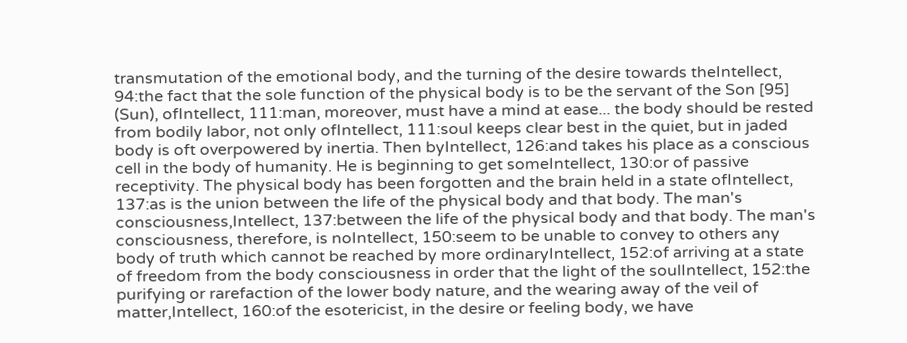transmutation of the emotional body, and the turning of the desire towards theIntellect, 94:the fact that the sole function of the physical body is to be the servant of the Son [95] (Sun), ofIntellect, 111:man, moreover, must have a mind at ease... the body should be rested from bodily labor, not only ofIntellect, 111:soul keeps clear best in the quiet, but in jaded body is oft overpowered by inertia. Then byIntellect, 126:and takes his place as a conscious cell in the body of humanity. He is beginning to get someIntellect, 130:or of passive receptivity. The physical body has been forgotten and the brain held in a state ofIntellect, 137:as is the union between the life of the physical body and that body. The man's consciousness,Intellect, 137:between the life of the physical body and that body. The man's consciousness, therefore, is noIntellect, 150:seem to be unable to convey to others any body of truth which cannot be reached by more ordinaryIntellect, 152:of arriving at a state of freedom from the body consciousness in order that the light of the soulIntellect, 152:the purifying or rarefaction of the lower body nature, and the wearing away of the veil of matter,Intellect, 160:of the esotericist, in the desire or feeling body, we have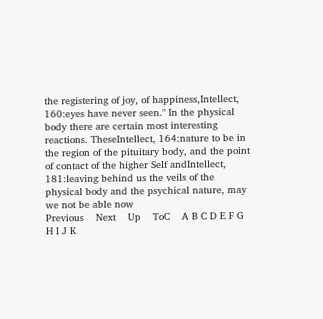the registering of joy, of happiness,Intellect, 160:eyes have never seen." In the physical body there are certain most interesting reactions. TheseIntellect, 164:nature to be in the region of the pituitary body, and the point of contact of the higher Self andIntellect, 181:leaving behind us the veils of the physical body and the psychical nature, may we not be able now
Previous    Next    Up    ToC    A B C D E F G H I J K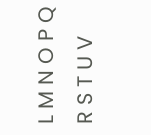L M N O P Q R S T U V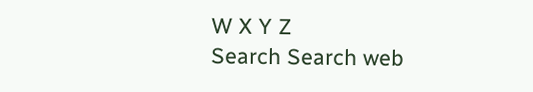W X Y Z
Search Search web